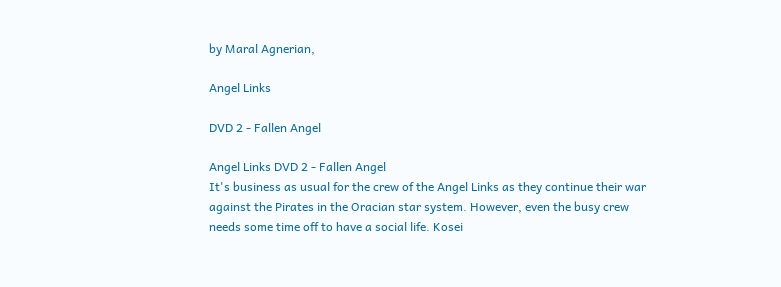by Maral Agnerian,

Angel Links

DVD 2 - Fallen Angel

Angel Links DVD 2 - Fallen Angel
It's business as usual for the crew of the Angel Links as they continue their war against the Pirates in the Oracian star system. However, even the busy crew needs some time off to have a social life. Kosei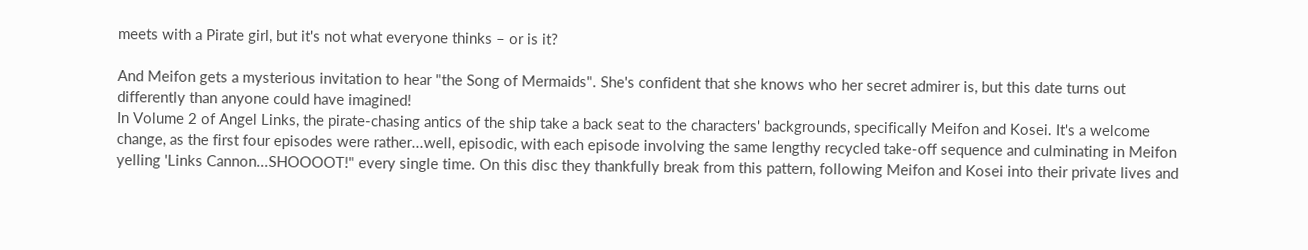meets with a Pirate girl, but it's not what everyone thinks – or is it?

And Meifon gets a mysterious invitation to hear "the Song of Mermaids". She's confident that she knows who her secret admirer is, but this date turns out differently than anyone could have imagined!
In Volume 2 of Angel Links, the pirate-chasing antics of the ship take a back seat to the characters' backgrounds, specifically Meifon and Kosei. It's a welcome change, as the first four episodes were rather...well, episodic, with each episode involving the same lengthy recycled take-off sequence and culminating in Meifon yelling 'Links Cannon...SHOOOOT!" every single time. On this disc they thankfully break from this pattern, following Meifon and Kosei into their private lives and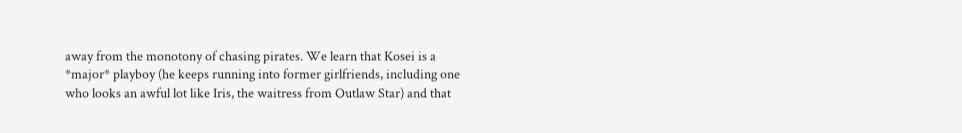away from the monotony of chasing pirates. We learn that Kosei is a *major* playboy (he keeps running into former girlfriends, including one who looks an awful lot like Iris, the waitress from Outlaw Star) and that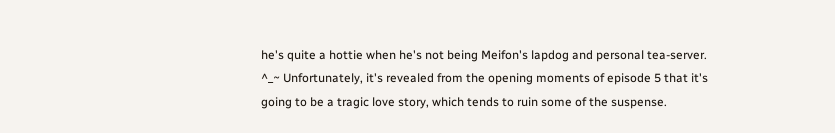he's quite a hottie when he's not being Meifon's lapdog and personal tea-server. ^_~ Unfortunately, it's revealed from the opening moments of episode 5 that it's going to be a tragic love story, which tends to ruin some of the suspense.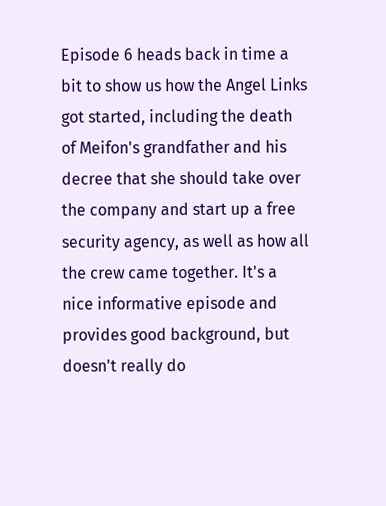Episode 6 heads back in time a bit to show us how the Angel Links got started, including the death of Meifon's grandfather and his decree that she should take over the company and start up a free security agency, as well as how all the crew came together. It's a nice informative episode and provides good background, but doesn't really do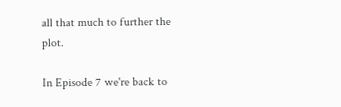all that much to further the plot.

In Episode 7 we're back to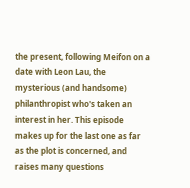the present, following Meifon on a date with Leon Lau, the mysterious (and handsome) philanthropist who's taken an interest in her. This episode makes up for the last one as far as the plot is concerned, and raises many questions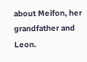about Meifon, her grandfather and Leon.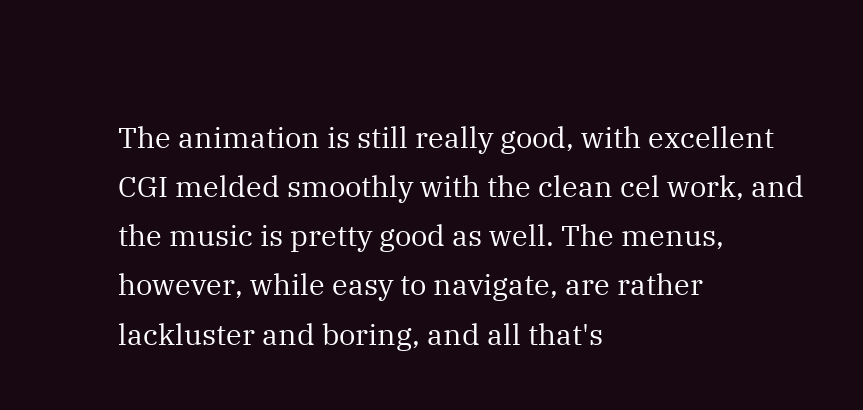The animation is still really good, with excellent CGI melded smoothly with the clean cel work, and the music is pretty good as well. The menus, however, while easy to navigate, are rather lackluster and boring, and all that's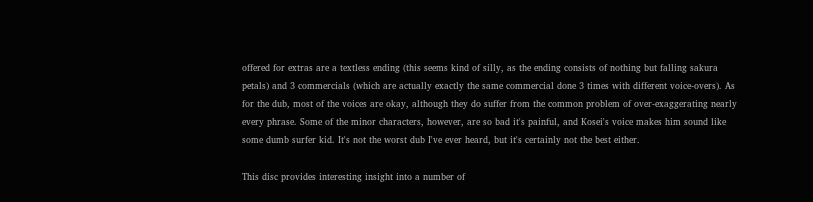offered for extras are a textless ending (this seems kind of silly, as the ending consists of nothing but falling sakura petals) and 3 commercials (which are actually exactly the same commercial done 3 times with different voice-overs). As for the dub, most of the voices are okay, although they do suffer from the common problem of over-exaggerating nearly every phrase. Some of the minor characters, however, are so bad it's painful, and Kosei's voice makes him sound like some dumb surfer kid. It's not the worst dub I've ever heard, but it's certainly not the best either.

This disc provides interesting insight into a number of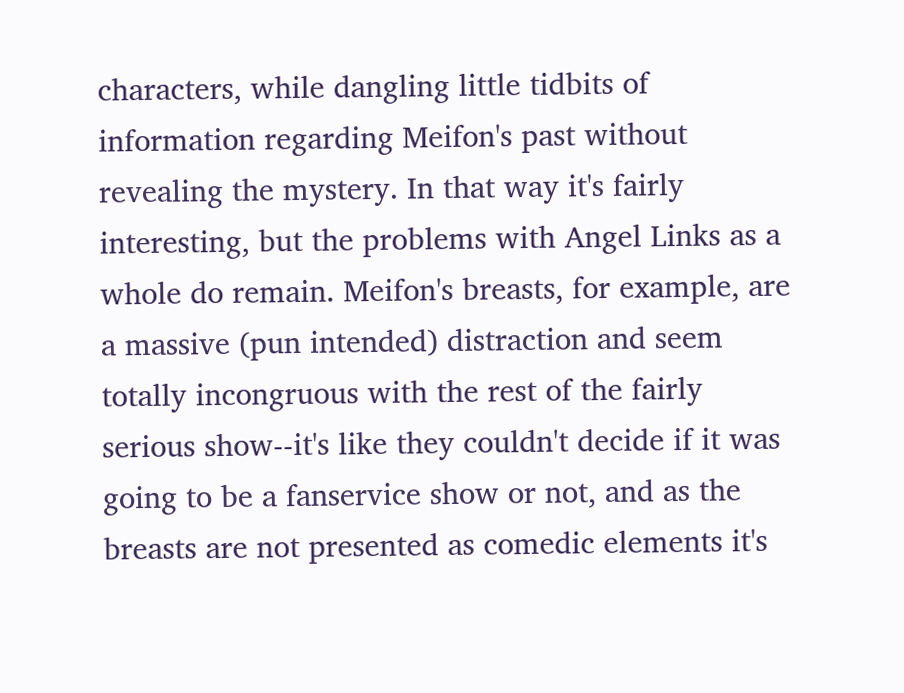characters, while dangling little tidbits of information regarding Meifon's past without revealing the mystery. In that way it's fairly interesting, but the problems with Angel Links as a whole do remain. Meifon's breasts, for example, are a massive (pun intended) distraction and seem totally incongruous with the rest of the fairly serious show--it's like they couldn't decide if it was going to be a fanservice show or not, and as the breasts are not presented as comedic elements it's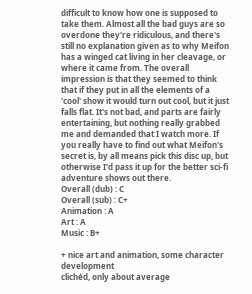difficult to know how one is supposed to take them. Almost all the bad guys are so overdone they're ridiculous, and there's still no explanation given as to why Meifon has a winged cat living in her cleavage, or where it came from. The overall impression is that they seemed to think that if they put in all the elements of a 'cool' show it would turn out cool, but it just falls flat. It's not bad, and parts are fairly entertaining, but nothing really grabbed me and demanded that I watch more. If you really have to find out what Meifon's secret is, by all means pick this disc up, but otherwise I'd pass it up for the better sci-fi adventure shows out there.
Overall (dub) : C
Overall (sub) : C+
Animation : A
Art : A
Music : B+

+ nice art and animation, some character development
clichéd, only about average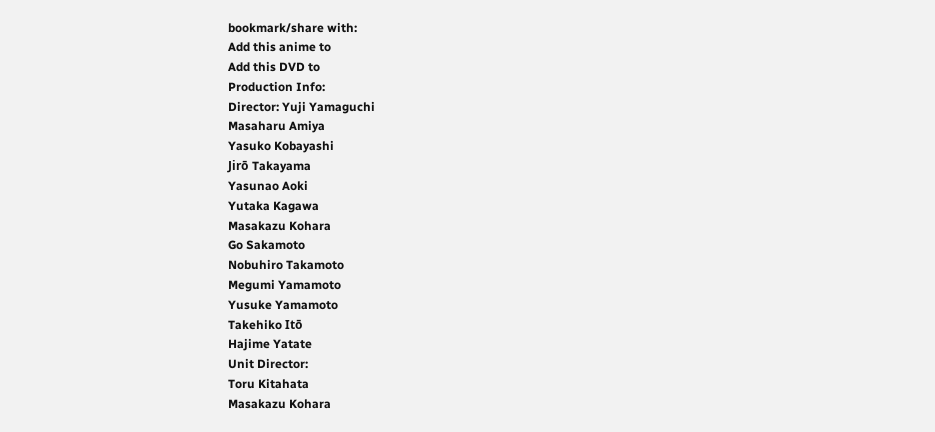bookmark/share with:
Add this anime to
Add this DVD to
Production Info:
Director: Yuji Yamaguchi
Masaharu Amiya
Yasuko Kobayashi
Jirō Takayama
Yasunao Aoki
Yutaka Kagawa
Masakazu Kohara
Go Sakamoto
Nobuhiro Takamoto
Megumi Yamamoto
Yusuke Yamamoto
Takehiko Itō
Hajime Yatate
Unit Director:
Toru Kitahata
Masakazu Kohara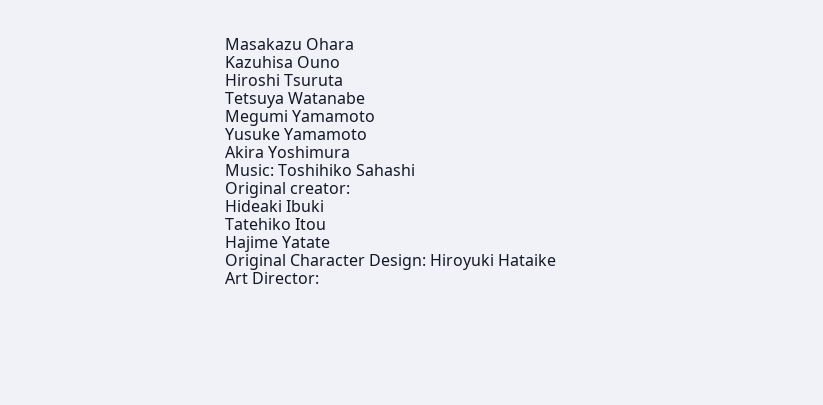Masakazu Ohara
Kazuhisa Ouno
Hiroshi Tsuruta
Tetsuya Watanabe
Megumi Yamamoto
Yusuke Yamamoto
Akira Yoshimura
Music: Toshihiko Sahashi
Original creator:
Hideaki Ibuki
Tatehiko Itou
Hajime Yatate
Original Character Design: Hiroyuki Hataike
Art Director: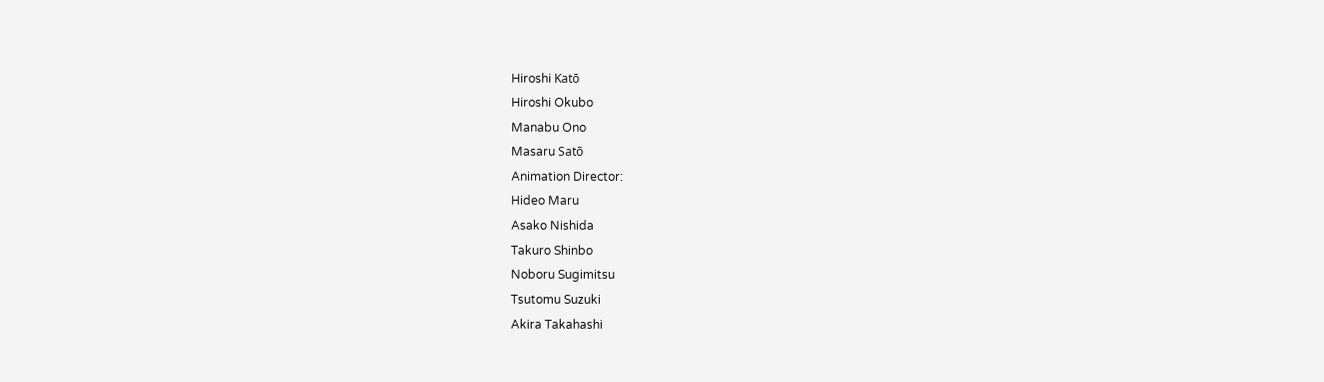Hiroshi Katō
Hiroshi Okubo
Manabu Ono
Masaru Satō
Animation Director:
Hideo Maru
Asako Nishida
Takuro Shinbo
Noboru Sugimitsu
Tsutomu Suzuki
Akira Takahashi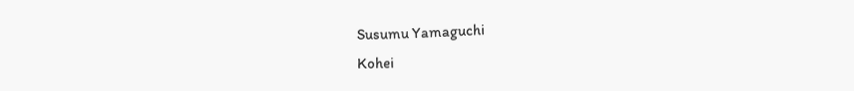Susumu Yamaguchi
Kohei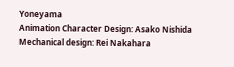Yoneyama
Animation Character Design: Asako Nishida
Mechanical design: Rei Nakahara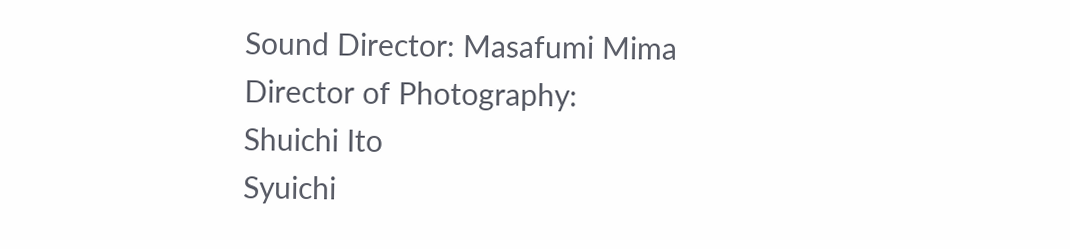Sound Director: Masafumi Mima
Director of Photography:
Shuichi Ito
Syuichi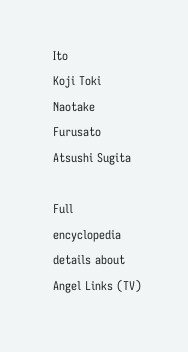Ito
Koji Toki
Naotake Furusato
Atsushi Sugita

Full encyclopedia details about
Angel Links (TV)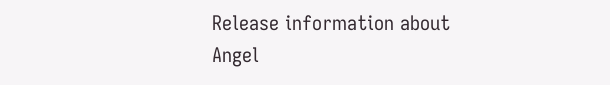Release information about
Angel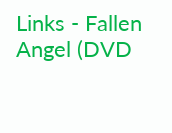Links - Fallen Angel (DVD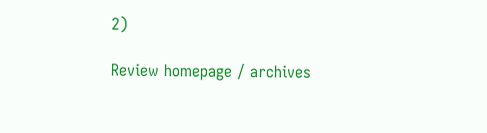2)

Review homepage / archives